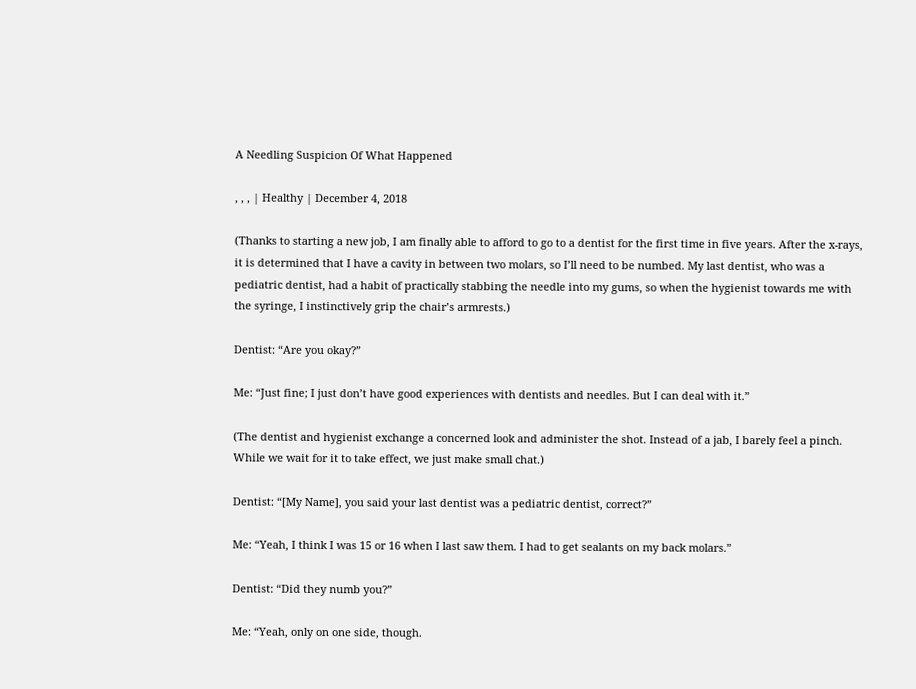A Needling Suspicion Of What Happened

, , , | Healthy | December 4, 2018

(Thanks to starting a new job, I am finally able to afford to go to a dentist for the first time in five years. After the x-rays, it is determined that I have a cavity in between two molars, so I’ll need to be numbed. My last dentist, who was a pediatric dentist, had a habit of practically stabbing the needle into my gums, so when the hygienist towards me with the syringe, I instinctively grip the chair’s armrests.)

Dentist: “Are you okay?”

Me: “Just fine; I just don’t have good experiences with dentists and needles. But I can deal with it.”

(The dentist and hygienist exchange a concerned look and administer the shot. Instead of a jab, I barely feel a pinch. While we wait for it to take effect, we just make small chat.)

Dentist: “[My Name], you said your last dentist was a pediatric dentist, correct?”

Me: “Yeah, I think I was 15 or 16 when I last saw them. I had to get sealants on my back molars.”

Dentist: “Did they numb you?”

Me: “Yeah, only on one side, though.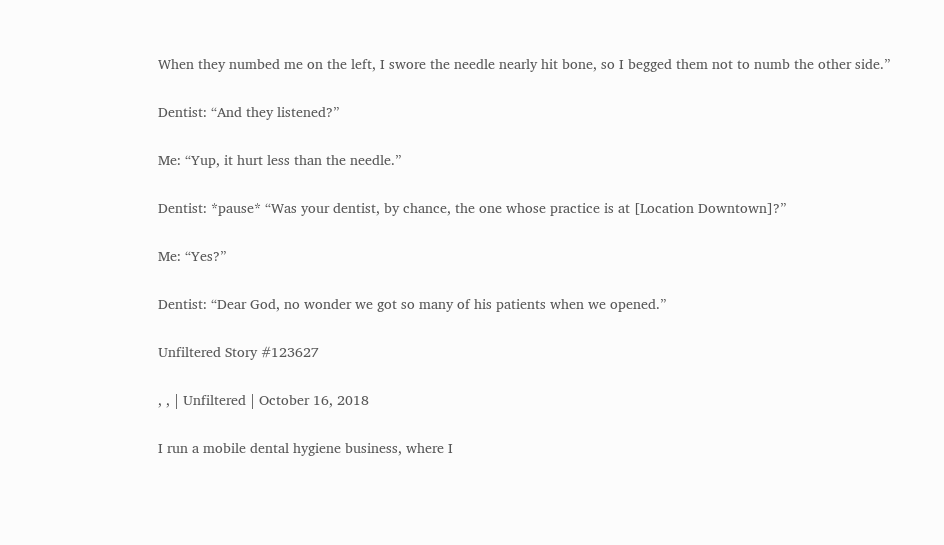When they numbed me on the left, I swore the needle nearly hit bone, so I begged them not to numb the other side.”

Dentist: “And they listened?”

Me: “Yup, it hurt less than the needle.”

Dentist: *pause* “Was your dentist, by chance, the one whose practice is at [Location Downtown]?”

Me: “Yes?”

Dentist: “Dear God, no wonder we got so many of his patients when we opened.”

Unfiltered Story #123627

, , | Unfiltered | October 16, 2018

I run a mobile dental hygiene business, where I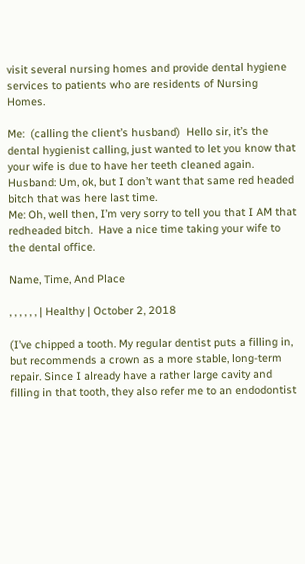visit several nursing homes and provide dental hygiene services to patients who are residents of Nursing Homes.

Me:  (calling the client’s husband)  Hello sir, it’s the dental hygienist calling, just wanted to let you know that your wife is due to have her teeth cleaned again.
Husband: Um, ok, but I don’t want that same red headed bitch that was here last time.
Me: Oh, well then, I’m very sorry to tell you that I AM that redheaded bitch.  Have a nice time taking your wife to the dental office.

Name, Time, And Place

, , , , , , | Healthy | October 2, 2018

(I’ve chipped a tooth. My regular dentist puts a filling in, but recommends a crown as a more stable, long-term repair. Since I already have a rather large cavity and filling in that tooth, they also refer me to an endodontist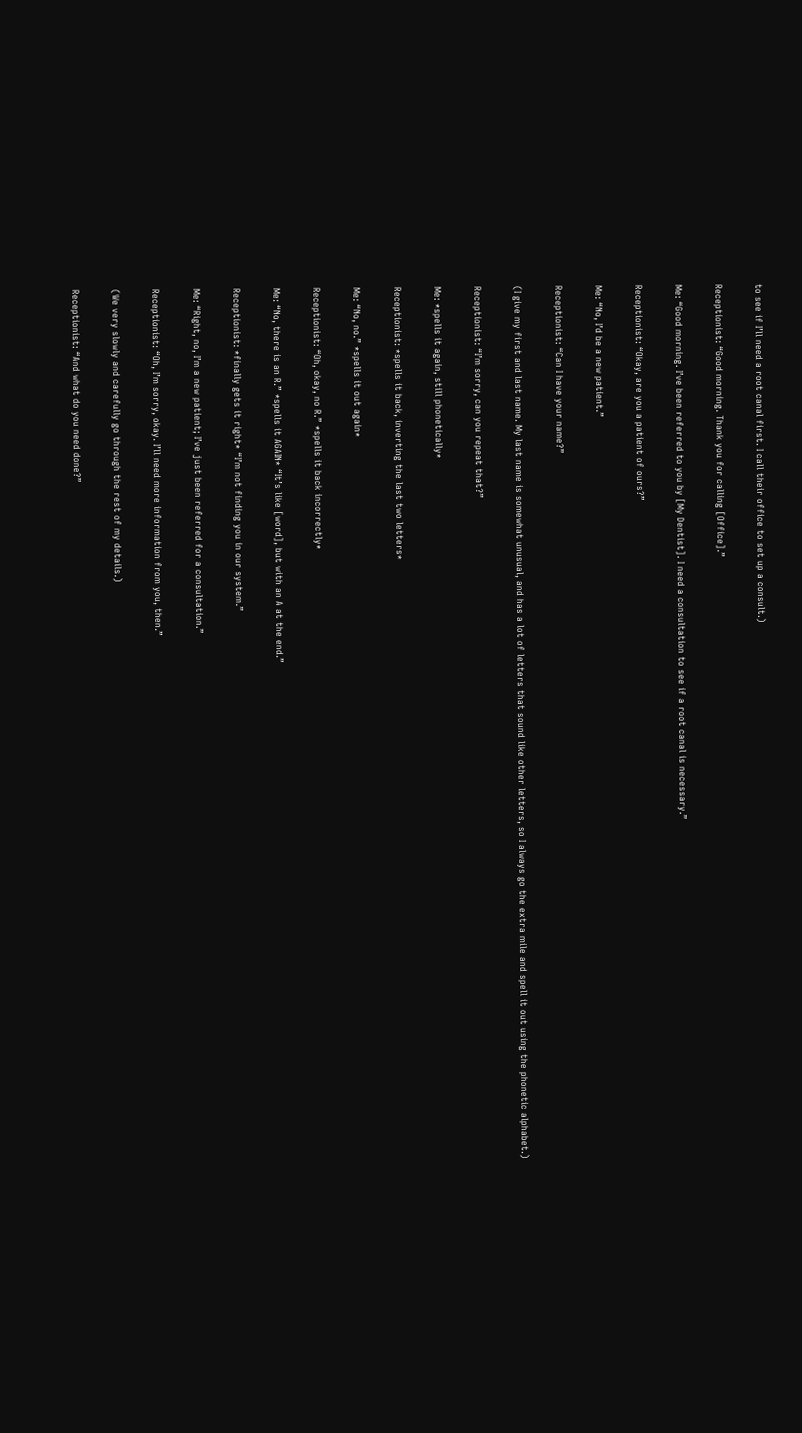to see if I’ll need a root canal first. I call their office to set up a consult.)

Receptionist: “Good morning. Thank you for calling [Office].”

Me: “Good morning. I’ve been referred to you by [My Dentist]. I need a consultation to see if a root canal is necessary.”

Receptionist: “Okay, are you a patient of ours?”

Me: “No, I’d be a new patient.”

Receptionist: “Can I have your name?”

(I give my first and last name. My last name is somewhat unusual, and has a lot of letters that sound like other letters, so I always go the extra mile and spell it out using the phonetic alphabet.)

Receptionist: “I’m sorry, can you repeat that?”

Me: *spells it again, still phonetically*

Receptionist: *spells it back, inverting the last two letters*

Me: “No, no.” *spells it out again*

Receptionist: “Oh, okay, no R.” *spells it back incorrectly*

Me: “No, there is an R.” *spells it AGAIN* “It’s like [word], but with an A at the end.”

Receptionist: *finally gets it right* “I’m not finding you in our system.”

Me: “Right, no, I’m a new patient; I’ve just been referred for a consultation.”

Receptionist: “Oh, I’m sorry, okay. I’ll need more information from you, then.”

(We very slowly and carefully go through the rest of my details.)

Receptionist: “And what do you need done?”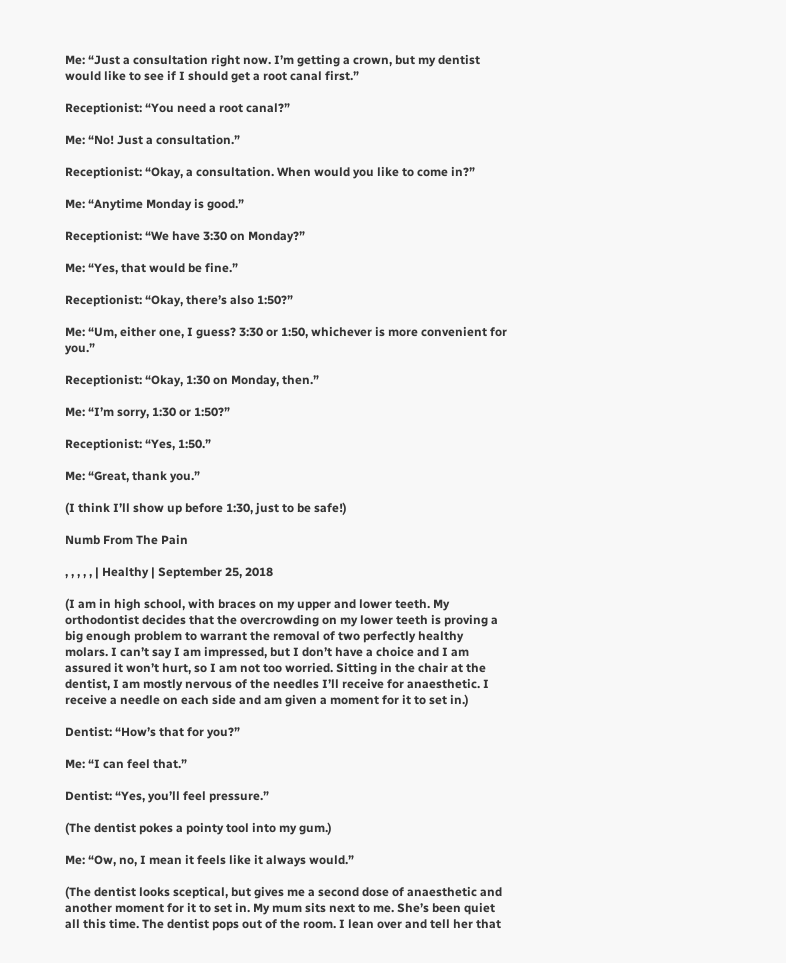Me: “Just a consultation right now. I’m getting a crown, but my dentist would like to see if I should get a root canal first.”

Receptionist: “You need a root canal?”

Me: “No! Just a consultation.”

Receptionist: “Okay, a consultation. When would you like to come in?”

Me: “Anytime Monday is good.”

Receptionist: “We have 3:30 on Monday?”

Me: “Yes, that would be fine.”

Receptionist: “Okay, there’s also 1:50?”

Me: “Um, either one, I guess? 3:30 or 1:50, whichever is more convenient for you.”

Receptionist: “Okay, 1:30 on Monday, then.”

Me: “I’m sorry, 1:30 or 1:50?”

Receptionist: “Yes, 1:50.”

Me: “Great, thank you.”

(I think I’ll show up before 1:30, just to be safe!)

Numb From The Pain

, , , , , | Healthy | September 25, 2018

(I am in high school, with braces on my upper and lower teeth. My orthodontist decides that the overcrowding on my lower teeth is proving a big enough problem to warrant the removal of two perfectly healthy molars. I can’t say I am impressed, but I don’t have a choice and I am assured it won’t hurt, so I am not too worried. Sitting in the chair at the dentist, I am mostly nervous of the needles I’ll receive for anaesthetic. I receive a needle on each side and am given a moment for it to set in.)

Dentist: “How’s that for you?”

Me: “I can feel that.”

Dentist: “Yes, you’ll feel pressure.”

(The dentist pokes a pointy tool into my gum.)

Me: “Ow, no, I mean it feels like it always would.”

(The dentist looks sceptical, but gives me a second dose of anaesthetic and another moment for it to set in. My mum sits next to me. She’s been quiet all this time. The dentist pops out of the room. I lean over and tell her that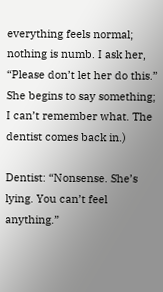everything feels normal; nothing is numb. I ask her, “Please don’t let her do this.” She begins to say something; I can’t remember what. The dentist comes back in.)

Dentist: “Nonsense. She’s lying. You can’t feel anything.”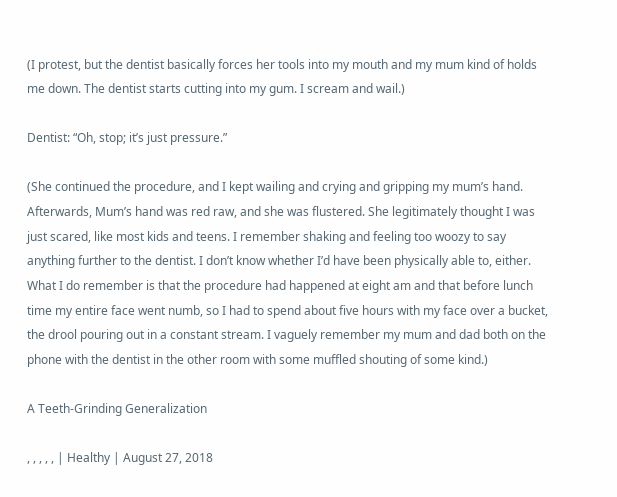(I protest, but the dentist basically forces her tools into my mouth and my mum kind of holds me down. The dentist starts cutting into my gum. I scream and wail.)

Dentist: “Oh, stop; it’s just pressure.”

(She continued the procedure, and I kept wailing and crying and gripping my mum’s hand. Afterwards, Mum’s hand was red raw, and she was flustered. She legitimately thought I was just scared, like most kids and teens. I remember shaking and feeling too woozy to say anything further to the dentist. I don’t know whether I’d have been physically able to, either. What I do remember is that the procedure had happened at eight am and that before lunch time my entire face went numb, so I had to spend about five hours with my face over a bucket, the drool pouring out in a constant stream. I vaguely remember my mum and dad both on the phone with the dentist in the other room with some muffled shouting of some kind.)

A Teeth-Grinding Generalization

, , , , , | Healthy | August 27, 2018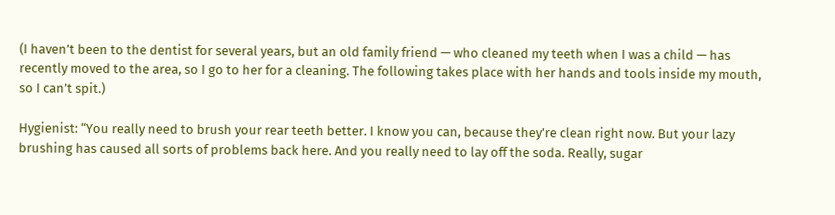(I haven’t been to the dentist for several years, but an old family friend — who cleaned my teeth when I was a child — has recently moved to the area, so I go to her for a cleaning. The following takes place with her hands and tools inside my mouth, so I can’t spit.)

Hygienist: “You really need to brush your rear teeth better. I know you can, because they’re clean right now. But your lazy brushing has caused all sorts of problems back here. And you really need to lay off the soda. Really, sugar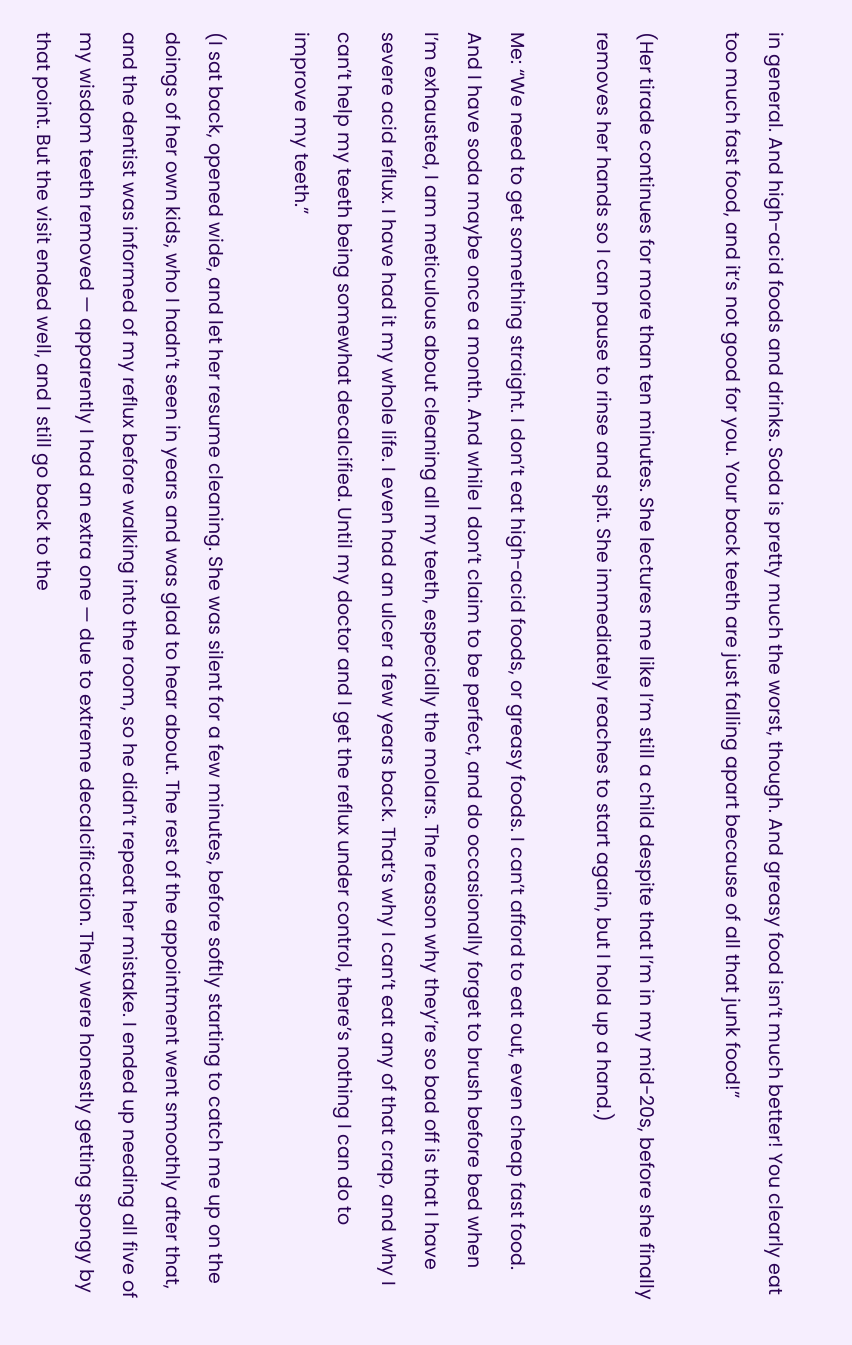in general. And high-acid foods and drinks. Soda is pretty much the worst, though. And greasy food isn’t much better! You clearly eat too much fast food, and it’s not good for you. Your back teeth are just falling apart because of all that junk food!”

(Her tirade continues for more than ten minutes. She lectures me like I’m still a child despite that I’m in my mid-20s, before she finally removes her hands so I can pause to rinse and spit. She immediately reaches to start again, but I hold up a hand.)

Me: “We need to get something straight. I don’t eat high-acid foods, or greasy foods. I can’t afford to eat out, even cheap fast food. And I have soda maybe once a month. And while I don’t claim to be perfect, and do occasionally forget to brush before bed when I’m exhausted, I am meticulous about cleaning all my teeth, especially the molars. The reason why they’re so bad off is that I have severe acid reflux. I have had it my whole life. I even had an ulcer a few years back. That’s why I can’t eat any of that crap, and why I can’t help my teeth being somewhat decalcified. Until my doctor and I get the reflux under control, there’s nothing I can do to improve my teeth.”

(I sat back, opened wide, and let her resume cleaning. She was silent for a few minutes, before softly starting to catch me up on the doings of her own kids, who I hadn’t seen in years and was glad to hear about. The rest of the appointment went smoothly after that, and the dentist was informed of my reflux before walking into the room, so he didn’t repeat her mistake. I ended up needing all five of my wisdom teeth removed — apparently I had an extra one — due to extreme decalcification. They were honestly getting spongy by that point. But the visit ended well, and I still go back to the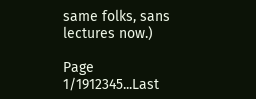same folks, sans lectures now.)

Page 1/1912345...Last